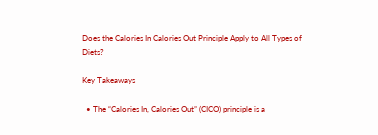Does the Calories In Calories Out Principle Apply to All Types of Diets?

Key Takeaways

  • The “Calories In, Calories Out” (CICO) principle is a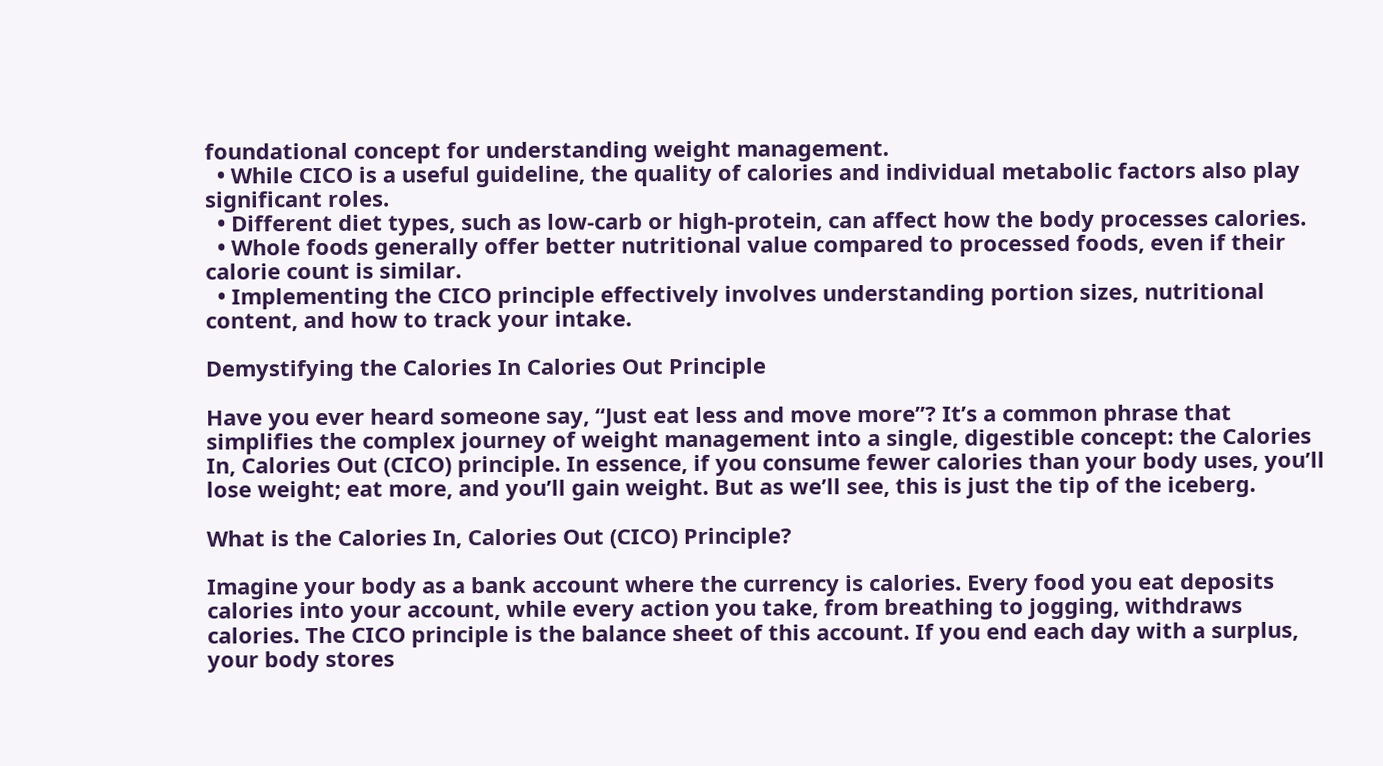foundational concept for understanding weight management.
  • While CICO is a useful guideline, the quality of calories and individual metabolic factors also play significant roles.
  • Different diet types, such as low-carb or high-protein, can affect how the body processes calories.
  • Whole foods generally offer better nutritional value compared to processed foods, even if their calorie count is similar.
  • Implementing the CICO principle effectively involves understanding portion sizes, nutritional content, and how to track your intake.

Demystifying the Calories In Calories Out Principle

Have you ever heard someone say, “Just eat less and move more”? It’s a common phrase that simplifies the complex journey of weight management into a single, digestible concept: the Calories In, Calories Out (CICO) principle. In essence, if you consume fewer calories than your body uses, you’ll lose weight; eat more, and you’ll gain weight. But as we’ll see, this is just the tip of the iceberg.

What is the Calories In, Calories Out (CICO) Principle?

Imagine your body as a bank account where the currency is calories. Every food you eat deposits calories into your account, while every action you take, from breathing to jogging, withdraws calories. The CICO principle is the balance sheet of this account. If you end each day with a surplus, your body stores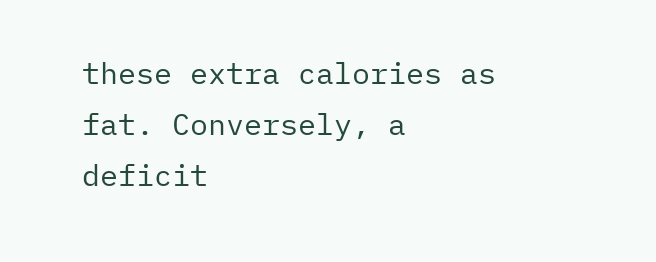these extra calories as fat. Conversely, a deficit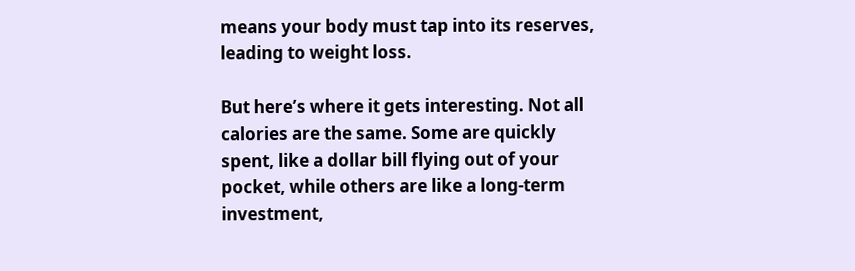means your body must tap into its reserves, leading to weight loss.

But here’s where it gets interesting. Not all calories are the same. Some are quickly spent, like a dollar bill flying out of your pocket, while others are like a long-term investment,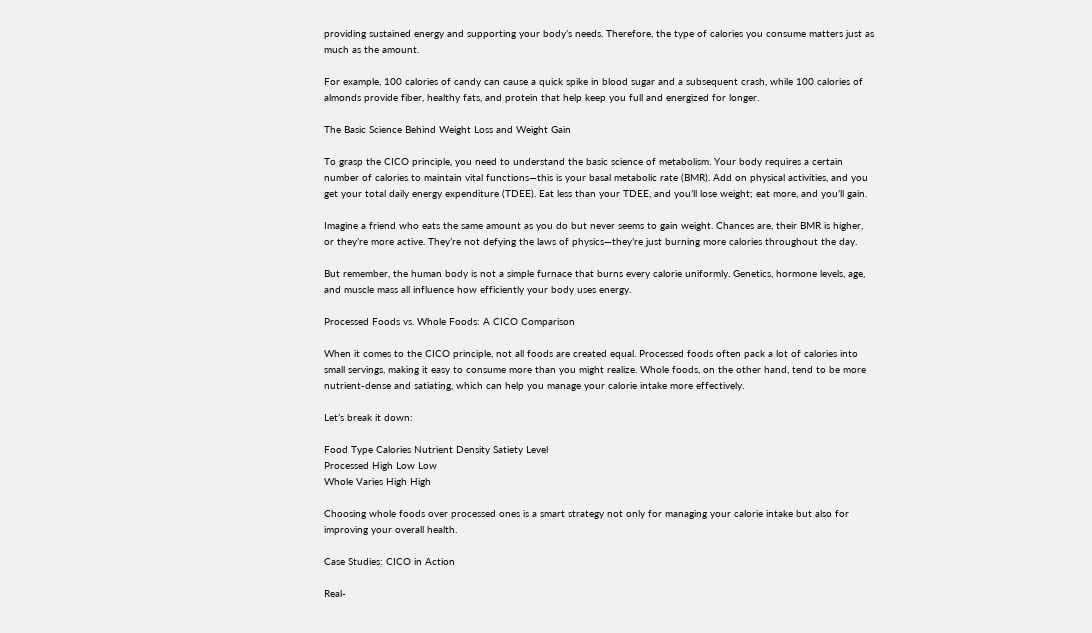providing sustained energy and supporting your body’s needs. Therefore, the type of calories you consume matters just as much as the amount.

For example, 100 calories of candy can cause a quick spike in blood sugar and a subsequent crash, while 100 calories of almonds provide fiber, healthy fats, and protein that help keep you full and energized for longer.

The Basic Science Behind Weight Loss and Weight Gain

To grasp the CICO principle, you need to understand the basic science of metabolism. Your body requires a certain number of calories to maintain vital functions—this is your basal metabolic rate (BMR). Add on physical activities, and you get your total daily energy expenditure (TDEE). Eat less than your TDEE, and you’ll lose weight; eat more, and you’ll gain.

Imagine a friend who eats the same amount as you do but never seems to gain weight. Chances are, their BMR is higher, or they’re more active. They’re not defying the laws of physics—they’re just burning more calories throughout the day.

But remember, the human body is not a simple furnace that burns every calorie uniformly. Genetics, hormone levels, age, and muscle mass all influence how efficiently your body uses energy.

Processed Foods vs. Whole Foods: A CICO Comparison

When it comes to the CICO principle, not all foods are created equal. Processed foods often pack a lot of calories into small servings, making it easy to consume more than you might realize. Whole foods, on the other hand, tend to be more nutrient-dense and satiating, which can help you manage your calorie intake more effectively.

Let’s break it down:

Food Type Calories Nutrient Density Satiety Level
Processed High Low Low
Whole Varies High High

Choosing whole foods over processed ones is a smart strategy not only for managing your calorie intake but also for improving your overall health.

Case Studies: CICO in Action

Real-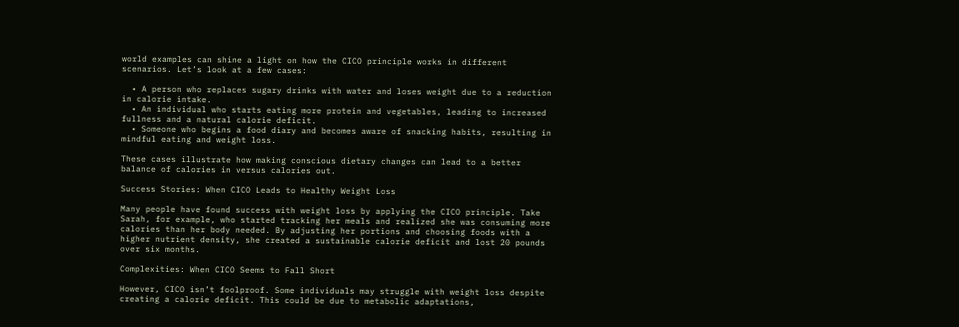world examples can shine a light on how the CICO principle works in different scenarios. Let’s look at a few cases:

  • A person who replaces sugary drinks with water and loses weight due to a reduction in calorie intake.
  • An individual who starts eating more protein and vegetables, leading to increased fullness and a natural calorie deficit.
  • Someone who begins a food diary and becomes aware of snacking habits, resulting in mindful eating and weight loss.

These cases illustrate how making conscious dietary changes can lead to a better balance of calories in versus calories out.

Success Stories: When CICO Leads to Healthy Weight Loss

Many people have found success with weight loss by applying the CICO principle. Take Sarah, for example, who started tracking her meals and realized she was consuming more calories than her body needed. By adjusting her portions and choosing foods with a higher nutrient density, she created a sustainable calorie deficit and lost 20 pounds over six months.

Complexities: When CICO Seems to Fall Short

However, CICO isn’t foolproof. Some individuals may struggle with weight loss despite creating a calorie deficit. This could be due to metabolic adaptations,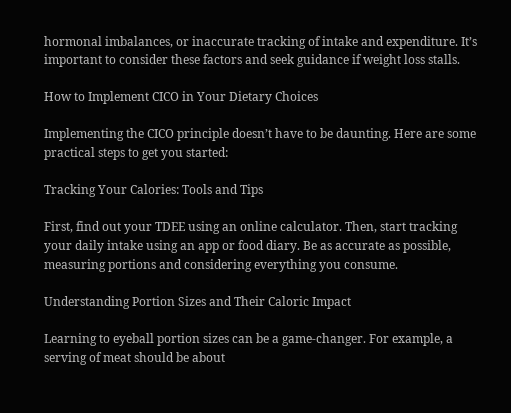hormonal imbalances, or inaccurate tracking of intake and expenditure. It’s important to consider these factors and seek guidance if weight loss stalls.

How to Implement CICO in Your Dietary Choices

Implementing the CICO principle doesn’t have to be daunting. Here are some practical steps to get you started:

Tracking Your Calories: Tools and Tips

First, find out your TDEE using an online calculator. Then, start tracking your daily intake using an app or food diary. Be as accurate as possible, measuring portions and considering everything you consume.

Understanding Portion Sizes and Their Caloric Impact

Learning to eyeball portion sizes can be a game-changer. For example, a serving of meat should be about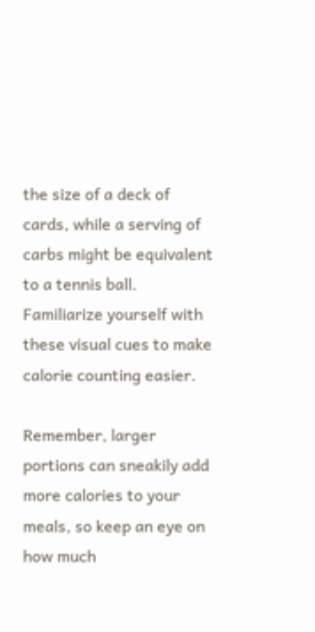the size of a deck of cards, while a serving of carbs might be equivalent to a tennis ball. Familiarize yourself with these visual cues to make calorie counting easier.

Remember, larger portions can sneakily add more calories to your meals, so keep an eye on how much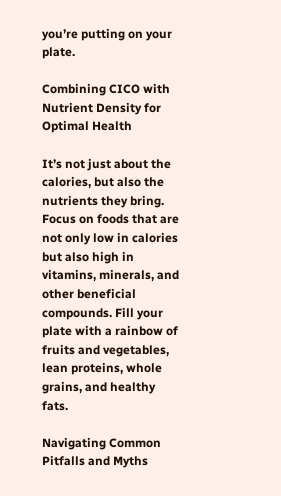you’re putting on your plate.

Combining CICO with Nutrient Density for Optimal Health

It’s not just about the calories, but also the nutrients they bring. Focus on foods that are not only low in calories but also high in vitamins, minerals, and other beneficial compounds. Fill your plate with a rainbow of fruits and vegetables, lean proteins, whole grains, and healthy fats.

Navigating Common Pitfalls and Myths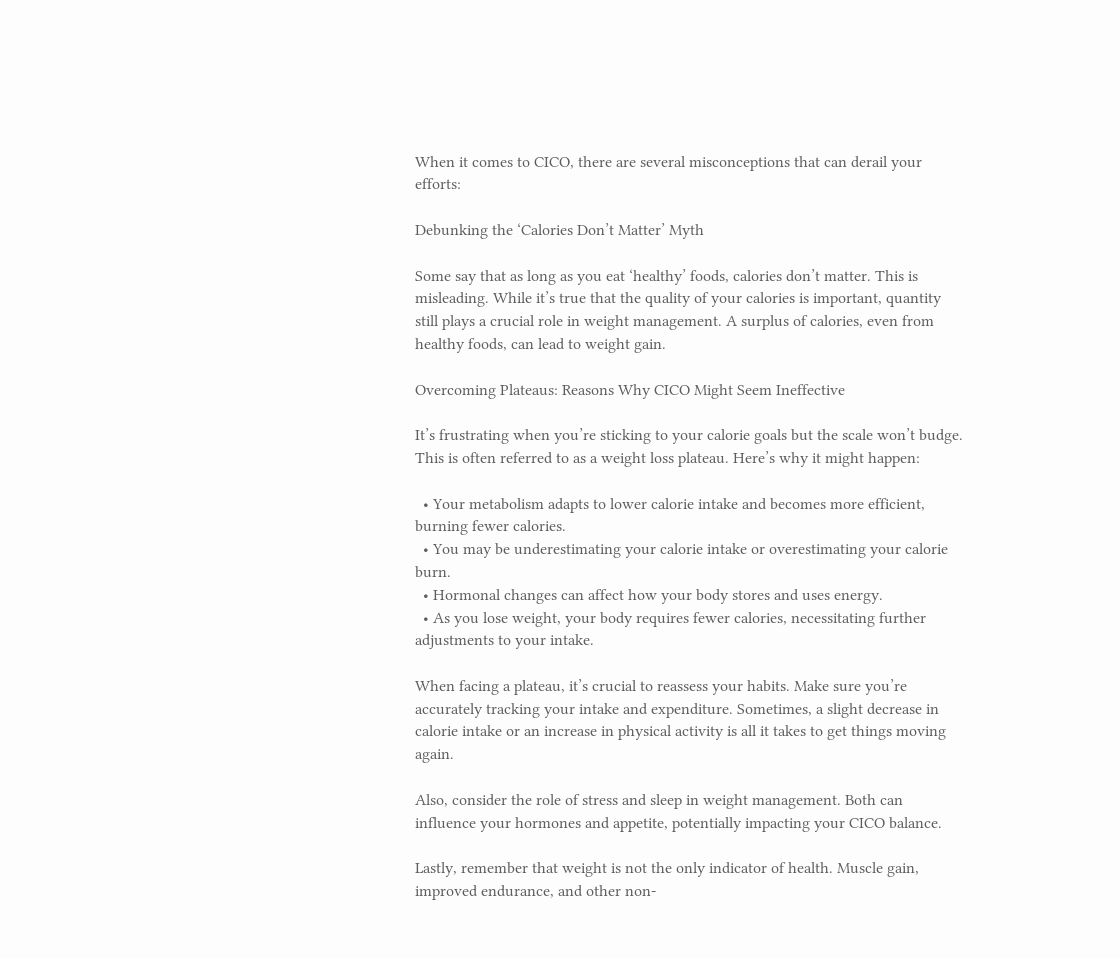When it comes to CICO, there are several misconceptions that can derail your efforts:

Debunking the ‘Calories Don’t Matter’ Myth

Some say that as long as you eat ‘healthy’ foods, calories don’t matter. This is misleading. While it’s true that the quality of your calories is important, quantity still plays a crucial role in weight management. A surplus of calories, even from healthy foods, can lead to weight gain.

Overcoming Plateaus: Reasons Why CICO Might Seem Ineffective

It’s frustrating when you’re sticking to your calorie goals but the scale won’t budge. This is often referred to as a weight loss plateau. Here’s why it might happen:

  • Your metabolism adapts to lower calorie intake and becomes more efficient, burning fewer calories.
  • You may be underestimating your calorie intake or overestimating your calorie burn.
  • Hormonal changes can affect how your body stores and uses energy.
  • As you lose weight, your body requires fewer calories, necessitating further adjustments to your intake.

When facing a plateau, it’s crucial to reassess your habits. Make sure you’re accurately tracking your intake and expenditure. Sometimes, a slight decrease in calorie intake or an increase in physical activity is all it takes to get things moving again.

Also, consider the role of stress and sleep in weight management. Both can influence your hormones and appetite, potentially impacting your CICO balance.

Lastly, remember that weight is not the only indicator of health. Muscle gain, improved endurance, and other non-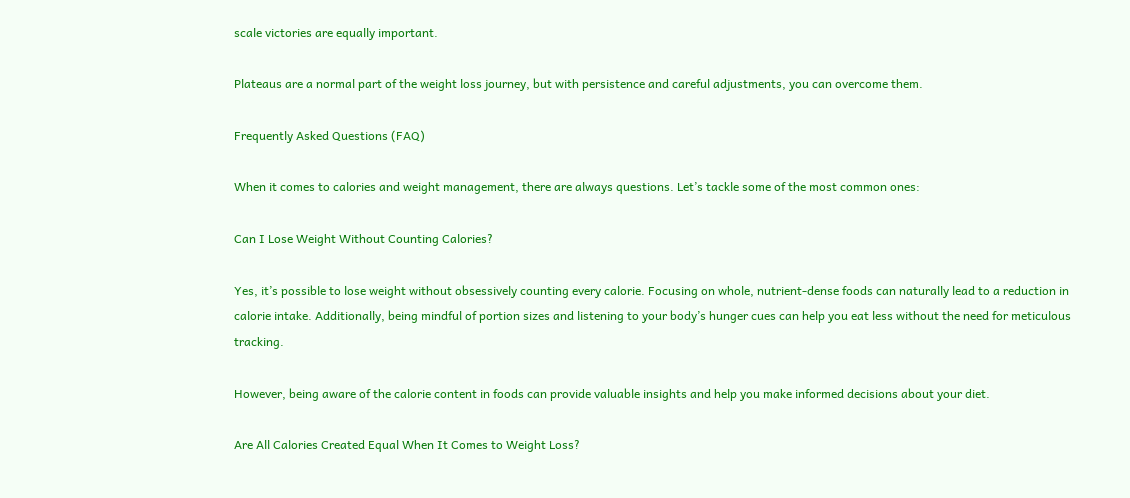scale victories are equally important.

Plateaus are a normal part of the weight loss journey, but with persistence and careful adjustments, you can overcome them.

Frequently Asked Questions (FAQ)

When it comes to calories and weight management, there are always questions. Let’s tackle some of the most common ones:

Can I Lose Weight Without Counting Calories?

Yes, it’s possible to lose weight without obsessively counting every calorie. Focusing on whole, nutrient-dense foods can naturally lead to a reduction in calorie intake. Additionally, being mindful of portion sizes and listening to your body’s hunger cues can help you eat less without the need for meticulous tracking.

However, being aware of the calorie content in foods can provide valuable insights and help you make informed decisions about your diet.

Are All Calories Created Equal When It Comes to Weight Loss?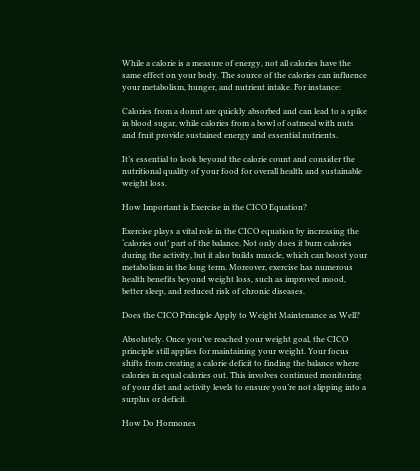While a calorie is a measure of energy, not all calories have the same effect on your body. The source of the calories can influence your metabolism, hunger, and nutrient intake. For instance:

Calories from a donut are quickly absorbed and can lead to a spike in blood sugar, while calories from a bowl of oatmeal with nuts and fruit provide sustained energy and essential nutrients.

It’s essential to look beyond the calorie count and consider the nutritional quality of your food for overall health and sustainable weight loss.

How Important is Exercise in the CICO Equation?

Exercise plays a vital role in the CICO equation by increasing the ‘calories out’ part of the balance. Not only does it burn calories during the activity, but it also builds muscle, which can boost your metabolism in the long term. Moreover, exercise has numerous health benefits beyond weight loss, such as improved mood, better sleep, and reduced risk of chronic diseases.

Does the CICO Principle Apply to Weight Maintenance as Well?

Absolutely. Once you’ve reached your weight goal, the CICO principle still applies for maintaining your weight. Your focus shifts from creating a calorie deficit to finding the balance where calories in equal calories out. This involves continued monitoring of your diet and activity levels to ensure you’re not slipping into a surplus or deficit.

How Do Hormones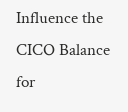Influence the CICO Balance for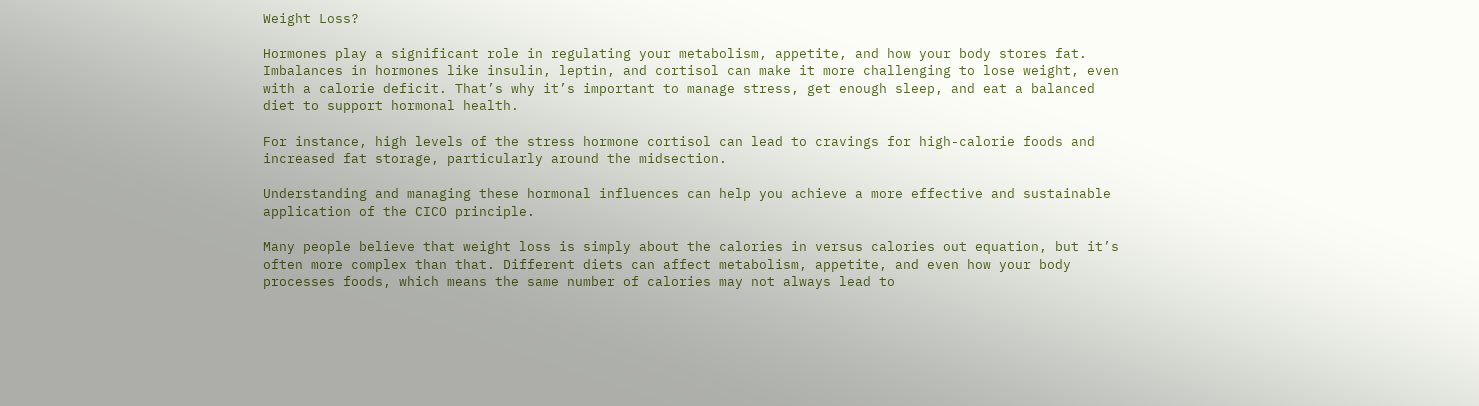Weight Loss?

Hormones play a significant role in regulating your metabolism, appetite, and how your body stores fat. Imbalances in hormones like insulin, leptin, and cortisol can make it more challenging to lose weight, even with a calorie deficit. That’s why it’s important to manage stress, get enough sleep, and eat a balanced diet to support hormonal health.

For instance, high levels of the stress hormone cortisol can lead to cravings for high-calorie foods and increased fat storage, particularly around the midsection.

Understanding and managing these hormonal influences can help you achieve a more effective and sustainable application of the CICO principle.

Many people believe that weight loss is simply about the calories in versus calories out equation, but it’s often more complex than that. Different diets can affect metabolism, appetite, and even how your body processes foods, which means the same number of calories may not always lead to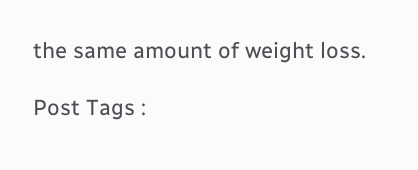the same amount of weight loss.

Post Tags :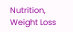Nutrition, Weight Loss